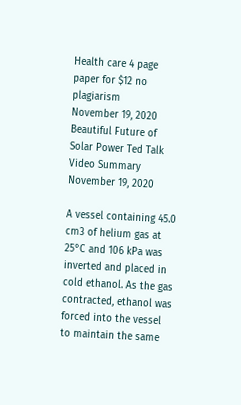Health care 4 page paper for $12 no plagiarism
November 19, 2020
Beautiful Future of Solar Power Ted Talk Video Summary
November 19, 2020

A vessel containing 45.0 cm3 of helium gas at 25°C and 106 kPa was inverted and placed in cold ethanol. As the gas contracted, ethanol was forced into the vessel to maintain the same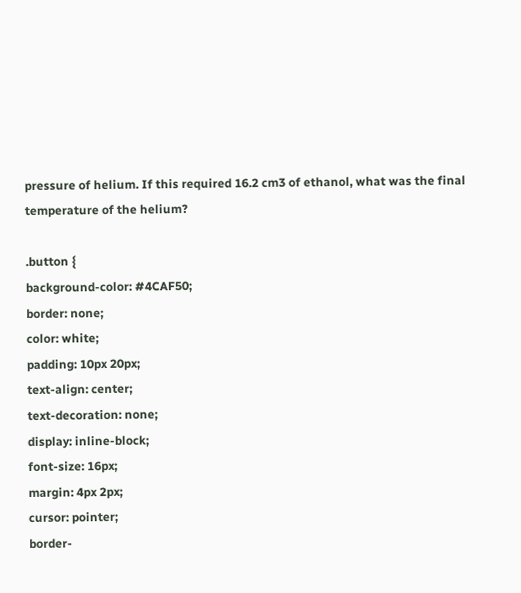pressure of helium. If this required 16.2 cm3 of ethanol, what was the final temperature of the helium?

.button {
background-color: #4CAF50;
border: none;
color: white;
padding: 10px 20px;
text-align: center;
text-decoration: none;
display: inline-block;
font-size: 16px;
margin: 4px 2px;
cursor: pointer;
border-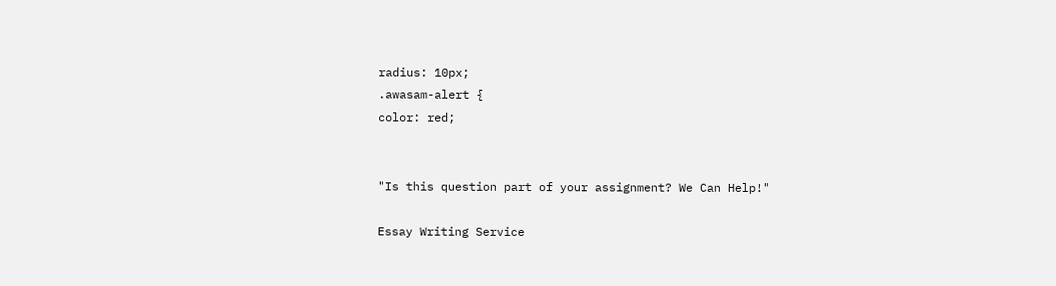radius: 10px;
.awasam-alert {
color: red;


"Is this question part of your assignment? We Can Help!"

Essay Writing Service